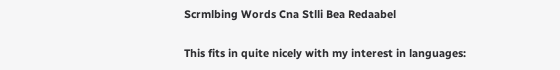Scrmlbing Words Cna Stlli Bea Redaabel

This fits in quite nicely with my interest in languages: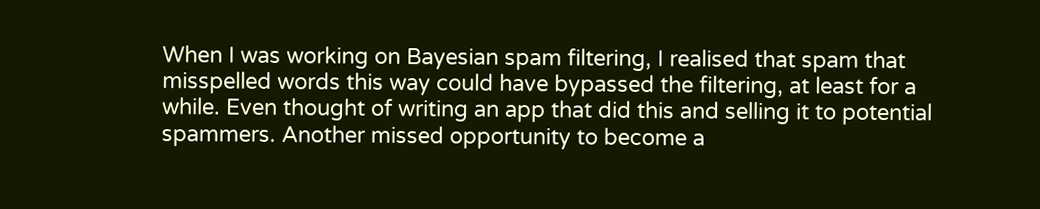When I was working on Bayesian spam filtering, I realised that spam that misspelled words this way could have bypassed the filtering, at least for a while. Even thought of writing an app that did this and selling it to potential spammers. Another missed opportunity to become a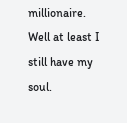millionaire. Well at least I still have my soul.